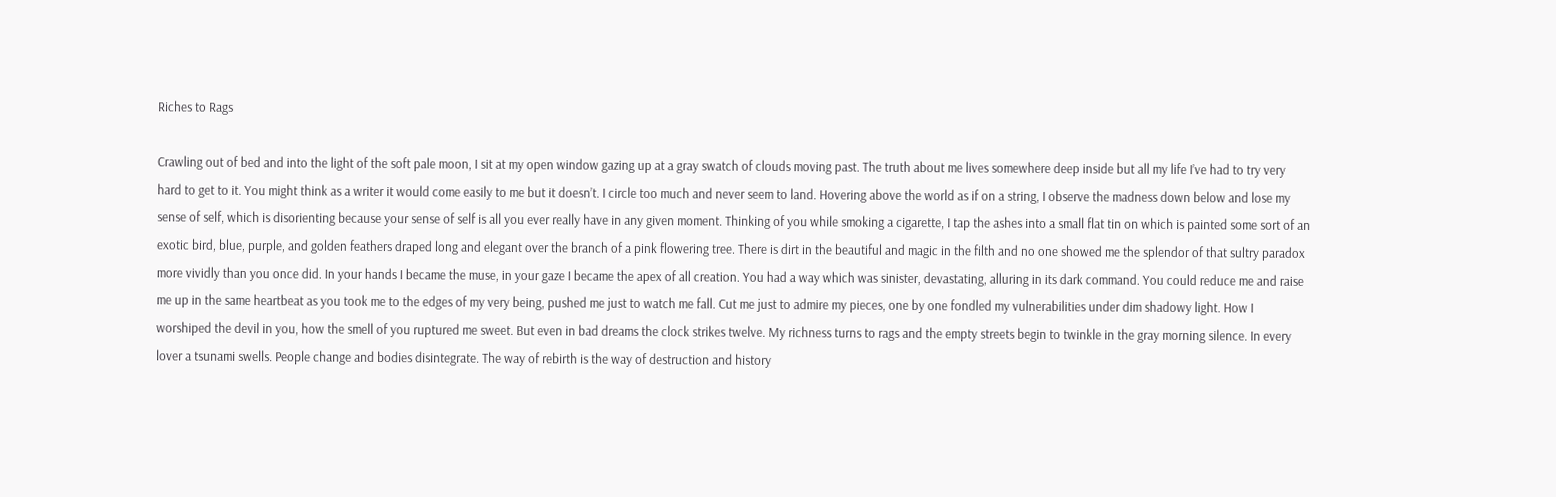Riches to Rags

Crawling out of bed and into the light of the soft pale moon, I sit at my open window gazing up at a gray swatch of clouds moving past. The truth about me lives somewhere deep inside but all my life I’ve had to try very hard to get to it. You might think as a writer it would come easily to me but it doesn’t. I circle too much and never seem to land. Hovering above the world as if on a string, I observe the madness down below and lose my sense of self, which is disorienting because your sense of self is all you ever really have in any given moment. Thinking of you while smoking a cigarette, I tap the ashes into a small flat tin on which is painted some sort of an exotic bird, blue, purple, and golden feathers draped long and elegant over the branch of a pink flowering tree. There is dirt in the beautiful and magic in the filth and no one showed me the splendor of that sultry paradox more vividly than you once did. In your hands I became the muse, in your gaze I became the apex of all creation. You had a way which was sinister, devastating, alluring in its dark command. You could reduce me and raise me up in the same heartbeat as you took me to the edges of my very being, pushed me just to watch me fall. Cut me just to admire my pieces, one by one fondled my vulnerabilities under dim shadowy light. How I worshiped the devil in you, how the smell of you ruptured me sweet. But even in bad dreams the clock strikes twelve. My richness turns to rags and the empty streets begin to twinkle in the gray morning silence. In every lover a tsunami swells. People change and bodies disintegrate. The way of rebirth is the way of destruction and history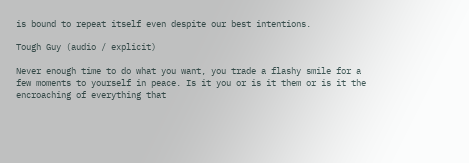is bound to repeat itself even despite our best intentions.

Tough Guy (audio / explicit)

Never enough time to do what you want, you trade a flashy smile for a few moments to yourself in peace. Is it you or is it them or is it the encroaching of everything that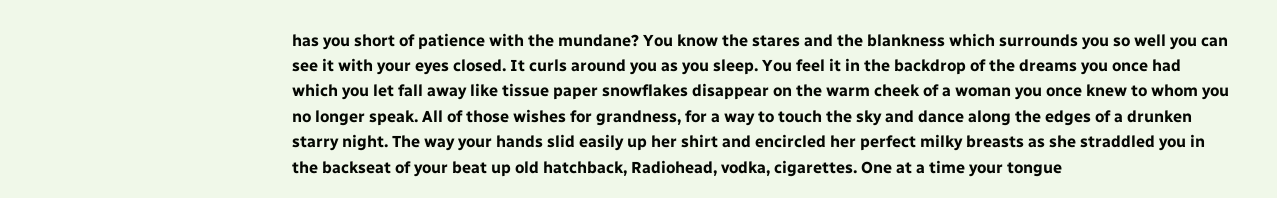has you short of patience with the mundane? You know the stares and the blankness which surrounds you so well you can see it with your eyes closed. It curls around you as you sleep. You feel it in the backdrop of the dreams you once had which you let fall away like tissue paper snowflakes disappear on the warm cheek of a woman you once knew to whom you no longer speak. All of those wishes for grandness, for a way to touch the sky and dance along the edges of a drunken starry night. The way your hands slid easily up her shirt and encircled her perfect milky breasts as she straddled you in the backseat of your beat up old hatchback, Radiohead, vodka, cigarettes. One at a time your tongue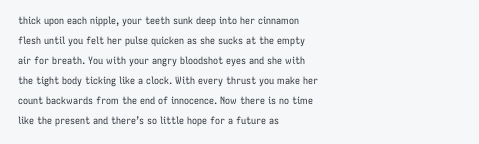thick upon each nipple, your teeth sunk deep into her cinnamon flesh until you felt her pulse quicken as she sucks at the empty air for breath. You with your angry bloodshot eyes and she with the tight body ticking like a clock. With every thrust you make her count backwards from the end of innocence. Now there is no time like the present and there’s so little hope for a future as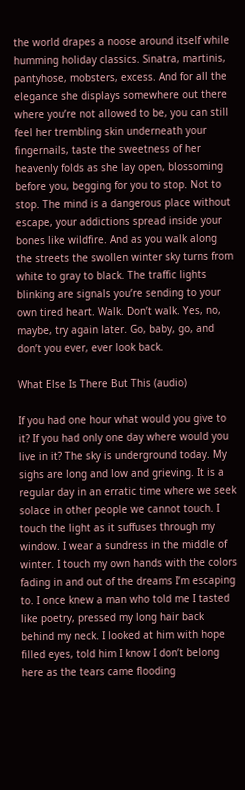the world drapes a noose around itself while humming holiday classics. Sinatra, martinis, pantyhose, mobsters, excess. And for all the elegance she displays somewhere out there where you’re not allowed to be, you can still feel her trembling skin underneath your fingernails, taste the sweetness of her heavenly folds as she lay open, blossoming before you, begging for you to stop. Not to stop. The mind is a dangerous place without escape, your addictions spread inside your bones like wildfire. And as you walk along the streets the swollen winter sky turns from white to gray to black. The traffic lights blinking are signals you’re sending to your own tired heart. Walk. Don’t walk. Yes, no, maybe, try again later. Go, baby, go, and don’t you ever, ever look back.

What Else Is There But This (audio)

If you had one hour what would you give to it? If you had only one day where would you live in it? The sky is underground today. My sighs are long and low and grieving. It is a regular day in an erratic time where we seek solace in other people we cannot touch. I touch the light as it suffuses through my window. I wear a sundress in the middle of winter. I touch my own hands with the colors fading in and out of the dreams I’m escaping to. I once knew a man who told me I tasted like poetry, pressed my long hair back behind my neck. I looked at him with hope filled eyes, told him I know I don’t belong here as the tears came flooding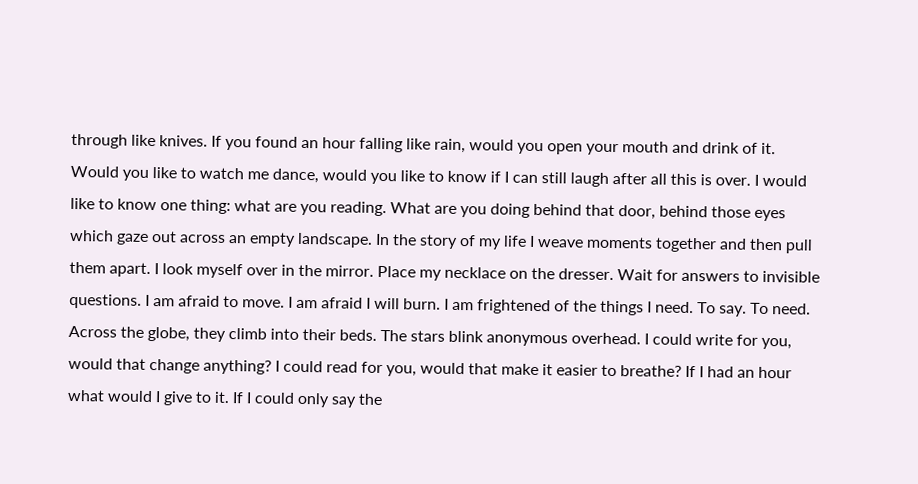through like knives. If you found an hour falling like rain, would you open your mouth and drink of it. Would you like to watch me dance, would you like to know if I can still laugh after all this is over. I would like to know one thing: what are you reading. What are you doing behind that door, behind those eyes which gaze out across an empty landscape. In the story of my life I weave moments together and then pull them apart. I look myself over in the mirror. Place my necklace on the dresser. Wait for answers to invisible questions. I am afraid to move. I am afraid I will burn. I am frightened of the things I need. To say. To need. Across the globe, they climb into their beds. The stars blink anonymous overhead. I could write for you, would that change anything? I could read for you, would that make it easier to breathe? If I had an hour what would I give to it. If I could only say the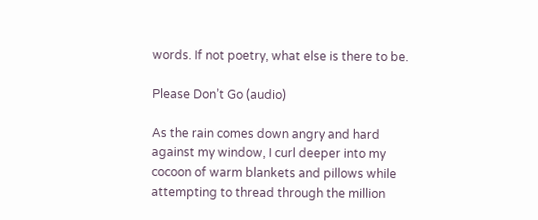words. If not poetry, what else is there to be.

Please Don’t Go (audio)

As the rain comes down angry and hard against my window, I curl deeper into my cocoon of warm blankets and pillows while attempting to thread through the million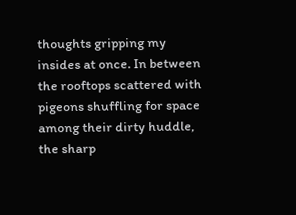thoughts gripping my insides at once. In between the rooftops scattered with pigeons shuffling for space among their dirty huddle, the sharp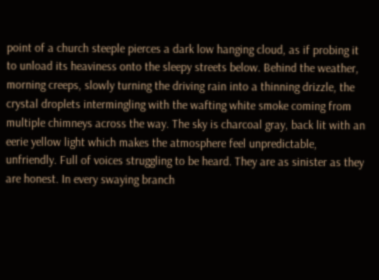point of a church steeple pierces a dark low hanging cloud, as if probing it to unload its heaviness onto the sleepy streets below. Behind the weather, morning creeps, slowly turning the driving rain into a thinning drizzle, the crystal droplets intermingling with the wafting white smoke coming from multiple chimneys across the way. The sky is charcoal gray, back lit with an eerie yellow light which makes the atmosphere feel unpredictable, unfriendly. Full of voices struggling to be heard. They are as sinister as they are honest. In every swaying branch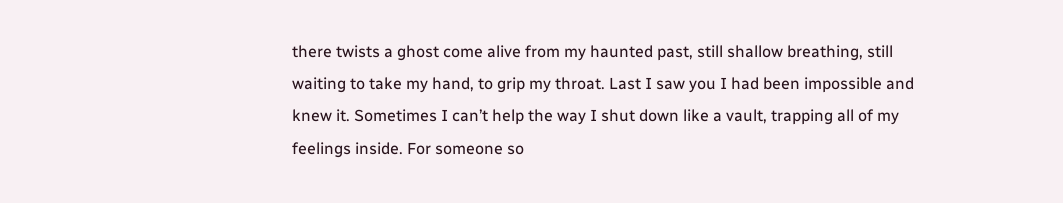there twists a ghost come alive from my haunted past, still shallow breathing, still waiting to take my hand, to grip my throat. Last I saw you I had been impossible and knew it. Sometimes I can’t help the way I shut down like a vault, trapping all of my feelings inside. For someone so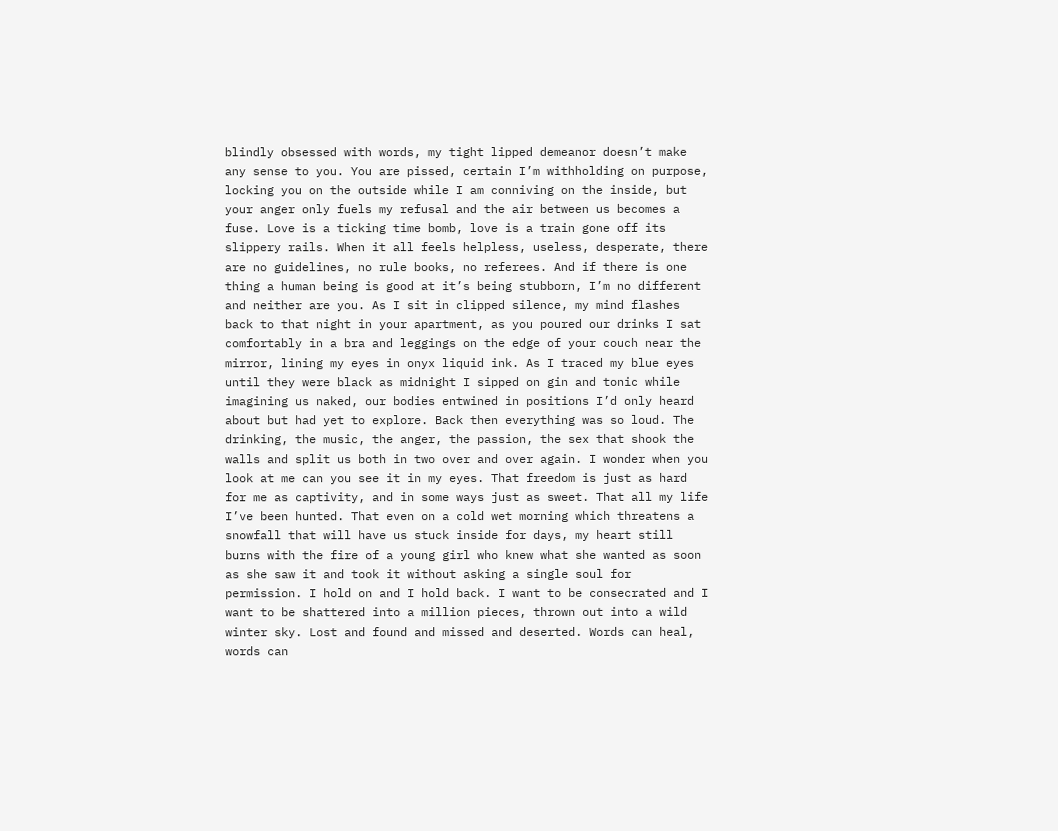blindly obsessed with words, my tight lipped demeanor doesn’t make any sense to you. You are pissed, certain I’m withholding on purpose, locking you on the outside while I am conniving on the inside, but your anger only fuels my refusal and the air between us becomes a fuse. Love is a ticking time bomb, love is a train gone off its slippery rails. When it all feels helpless, useless, desperate, there are no guidelines, no rule books, no referees. And if there is one thing a human being is good at it’s being stubborn, I’m no different and neither are you. As I sit in clipped silence, my mind flashes back to that night in your apartment, as you poured our drinks I sat comfortably in a bra and leggings on the edge of your couch near the mirror, lining my eyes in onyx liquid ink. As I traced my blue eyes until they were black as midnight I sipped on gin and tonic while imagining us naked, our bodies entwined in positions I’d only heard about but had yet to explore. Back then everything was so loud. The drinking, the music, the anger, the passion, the sex that shook the walls and split us both in two over and over again. I wonder when you look at me can you see it in my eyes. That freedom is just as hard for me as captivity, and in some ways just as sweet. That all my life I’ve been hunted. That even on a cold wet morning which threatens a snowfall that will have us stuck inside for days, my heart still burns with the fire of a young girl who knew what she wanted as soon as she saw it and took it without asking a single soul for permission. I hold on and I hold back. I want to be consecrated and I want to be shattered into a million pieces, thrown out into a wild winter sky. Lost and found and missed and deserted. Words can heal, words can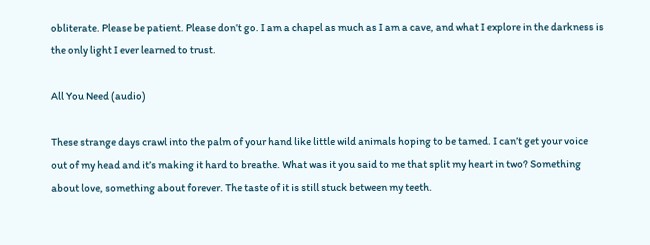obliterate. Please be patient. Please don’t go. I am a chapel as much as I am a cave, and what I explore in the darkness is the only light I ever learned to trust.

All You Need (audio)

These strange days crawl into the palm of your hand like little wild animals hoping to be tamed. I can’t get your voice out of my head and it’s making it hard to breathe. What was it you said to me that split my heart in two? Something about love, something about forever. The taste of it is still stuck between my teeth.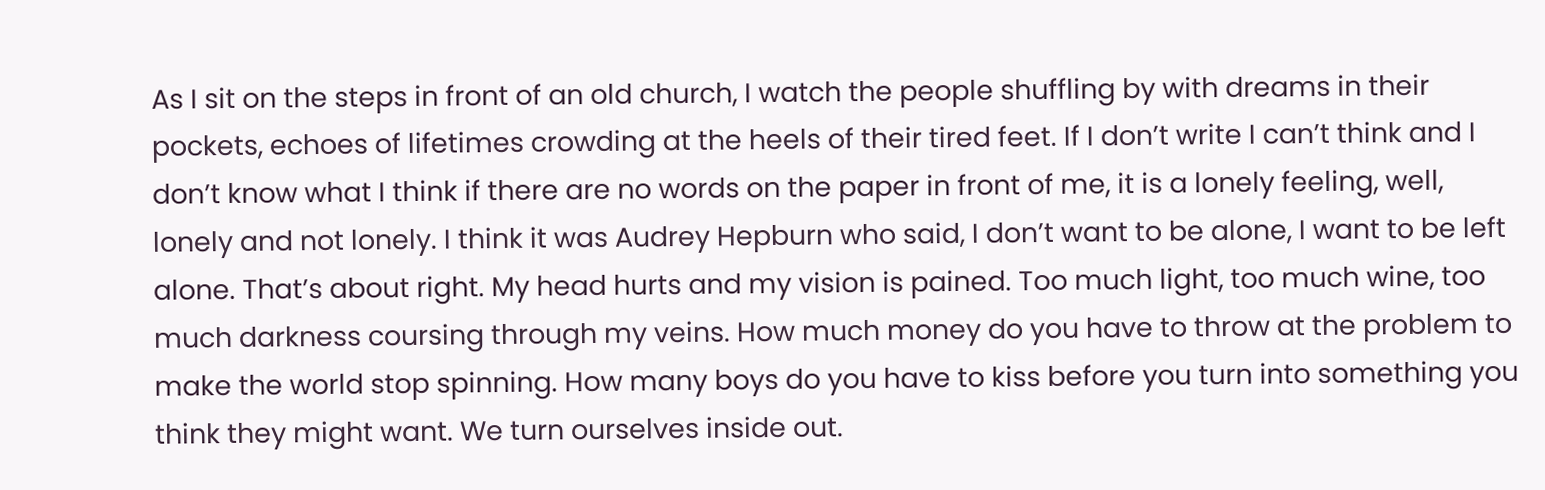As I sit on the steps in front of an old church, I watch the people shuffling by with dreams in their pockets, echoes of lifetimes crowding at the heels of their tired feet. If I don’t write I can’t think and I don’t know what I think if there are no words on the paper in front of me, it is a lonely feeling, well, lonely and not lonely. I think it was Audrey Hepburn who said, I don’t want to be alone, I want to be left alone. That’s about right. My head hurts and my vision is pained. Too much light, too much wine, too much darkness coursing through my veins. How much money do you have to throw at the problem to make the world stop spinning. How many boys do you have to kiss before you turn into something you think they might want. We turn ourselves inside out.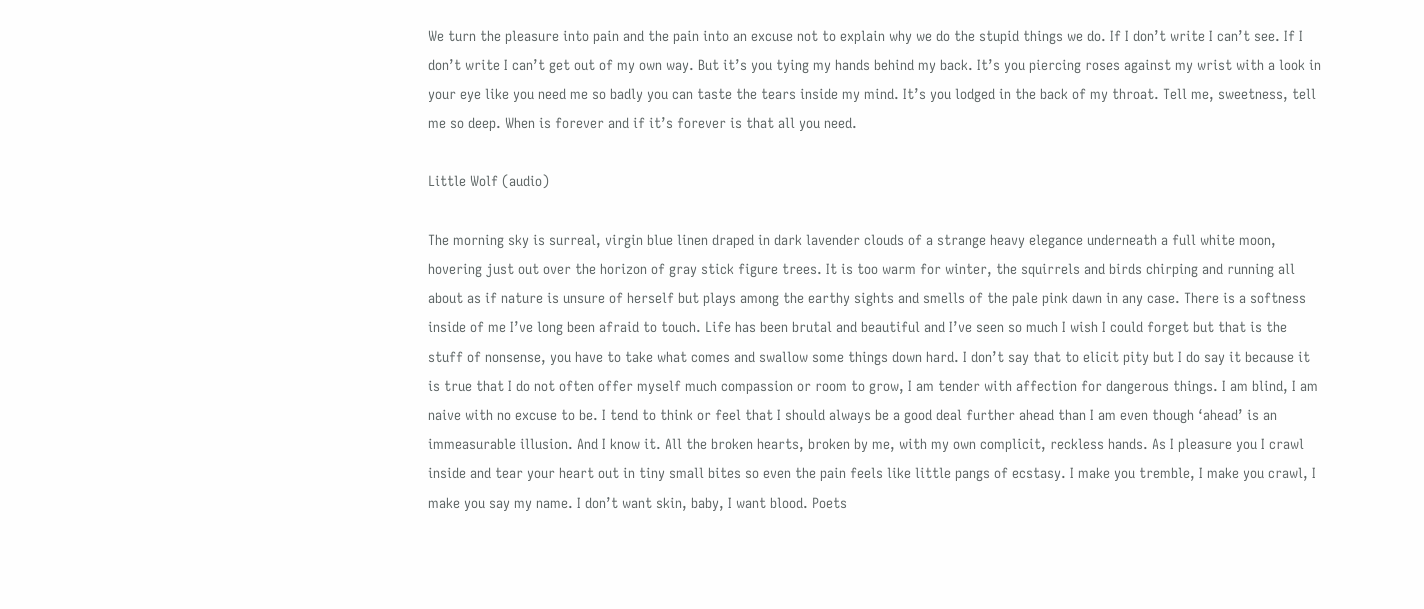We turn the pleasure into pain and the pain into an excuse not to explain why we do the stupid things we do. If I don’t write I can’t see. If I don’t write I can’t get out of my own way. But it’s you tying my hands behind my back. It’s you piercing roses against my wrist with a look in your eye like you need me so badly you can taste the tears inside my mind. It’s you lodged in the back of my throat. Tell me, sweetness, tell me so deep. When is forever and if it’s forever is that all you need.

Little Wolf (audio)

The morning sky is surreal, virgin blue linen draped in dark lavender clouds of a strange heavy elegance underneath a full white moon, hovering just out over the horizon of gray stick figure trees. It is too warm for winter, the squirrels and birds chirping and running all about as if nature is unsure of herself but plays among the earthy sights and smells of the pale pink dawn in any case. There is a softness inside of me I’ve long been afraid to touch. Life has been brutal and beautiful and I’ve seen so much I wish I could forget but that is the stuff of nonsense, you have to take what comes and swallow some things down hard. I don’t say that to elicit pity but I do say it because it is true that I do not often offer myself much compassion or room to grow, I am tender with affection for dangerous things. I am blind, I am naive with no excuse to be. I tend to think or feel that I should always be a good deal further ahead than I am even though ‘ahead’ is an immeasurable illusion. And I know it. All the broken hearts, broken by me, with my own complicit, reckless hands. As I pleasure you I crawl inside and tear your heart out in tiny small bites so even the pain feels like little pangs of ecstasy. I make you tremble, I make you crawl, I make you say my name. I don’t want skin, baby, I want blood. Poets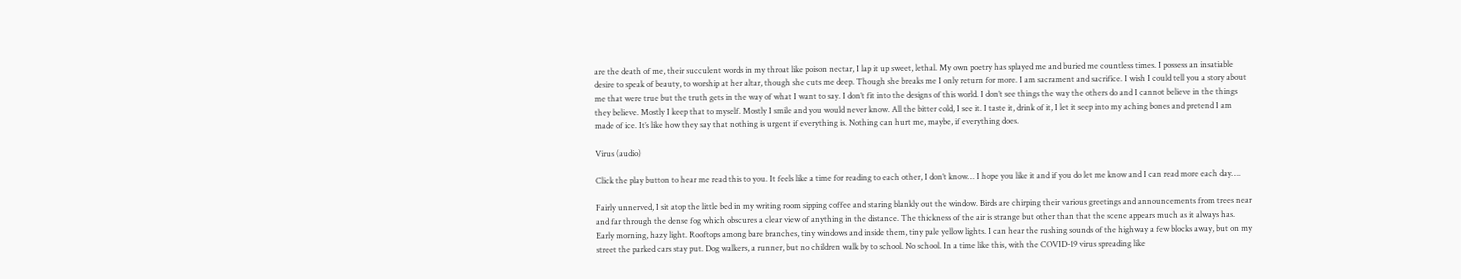are the death of me, their succulent words in my throat like poison nectar, I lap it up sweet, lethal. My own poetry has splayed me and buried me countless times. I possess an insatiable desire to speak of beauty, to worship at her altar, though she cuts me deep. Though she breaks me I only return for more. I am sacrament and sacrifice. I wish I could tell you a story about me that were true but the truth gets in the way of what I want to say. I don’t fit into the designs of this world. I don’t see things the way the others do and I cannot believe in the things they believe. Mostly I keep that to myself. Mostly I smile and you would never know. All the bitter cold, I see it. I taste it, drink of it, I let it seep into my aching bones and pretend I am made of ice. It’s like how they say that nothing is urgent if everything is. Nothing can hurt me, maybe, if everything does.

Virus (audio)

Click the play button to hear me read this to you. It feels like a time for reading to each other, I don’t know… I hope you like it and if you do let me know and I can read more each day….

Fairly unnerved, I sit atop the little bed in my writing room sipping coffee and staring blankly out the window. Birds are chirping their various greetings and announcements from trees near and far through the dense fog which obscures a clear view of anything in the distance. The thickness of the air is strange but other than that the scene appears much as it always has. Early morning, hazy light. Rooftops among bare branches, tiny windows and inside them, tiny pale yellow lights. I can hear the rushing sounds of the highway a few blocks away, but on my street the parked cars stay put. Dog walkers, a runner, but no children walk by to school. No school. In a time like this, with the COVID-19 virus spreading like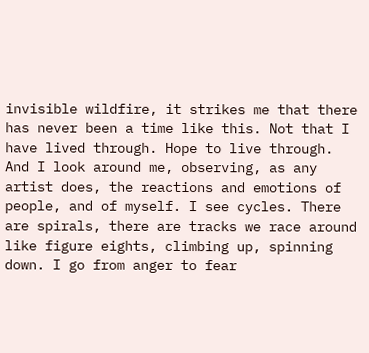invisible wildfire, it strikes me that there has never been a time like this. Not that I have lived through. Hope to live through. And I look around me, observing, as any artist does, the reactions and emotions of people, and of myself. I see cycles. There are spirals, there are tracks we race around like figure eights, climbing up, spinning down. I go from anger to fear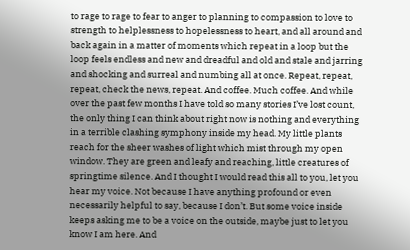to rage to rage to fear to anger to planning to compassion to love to strength to helplessness to hopelessness to heart, and all around and back again in a matter of moments which repeat in a loop but the loop feels endless and new and dreadful and old and stale and jarring and shocking and surreal and numbing all at once. Repeat, repeat, repeat, check the news, repeat. And coffee. Much coffee. And while over the past few months I have told so many stories I’ve lost count, the only thing I can think about right now is nothing and everything in a terrible clashing symphony inside my head. My little plants reach for the sheer washes of light which mist through my open window. They are green and leafy and reaching, little creatures of springtime silence. And I thought I would read this all to you, let you hear my voice. Not because I have anything profound or even necessarily helpful to say, because I don’t. But some voice inside keeps asking me to be a voice on the outside, maybe just to let you know I am here. And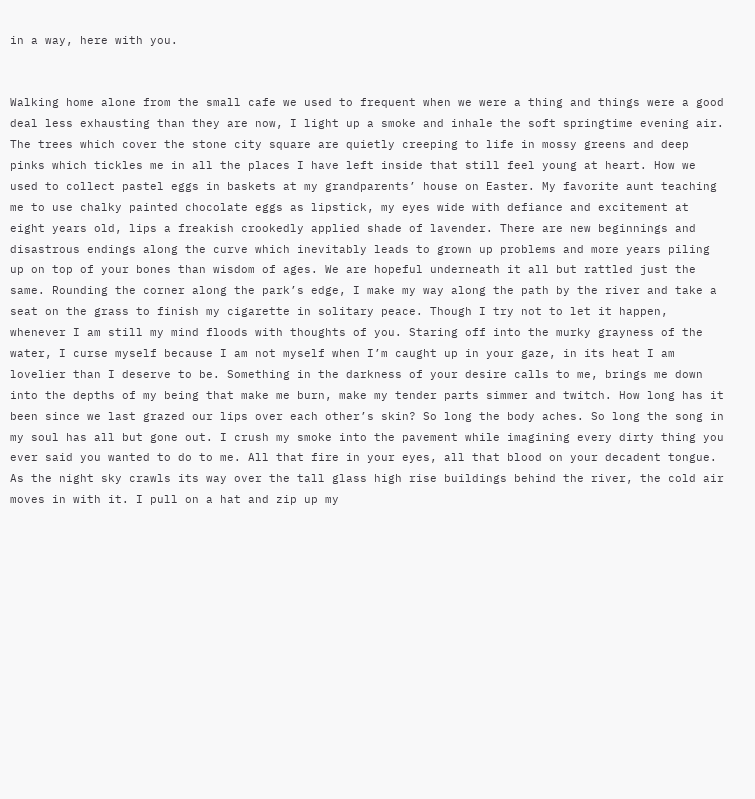in a way, here with you.


Walking home alone from the small cafe we used to frequent when we were a thing and things were a good deal less exhausting than they are now, I light up a smoke and inhale the soft springtime evening air. The trees which cover the stone city square are quietly creeping to life in mossy greens and deep pinks which tickles me in all the places I have left inside that still feel young at heart. How we used to collect pastel eggs in baskets at my grandparents’ house on Easter. My favorite aunt teaching me to use chalky painted chocolate eggs as lipstick, my eyes wide with defiance and excitement at eight years old, lips a freakish crookedly applied shade of lavender. There are new beginnings and disastrous endings along the curve which inevitably leads to grown up problems and more years piling up on top of your bones than wisdom of ages. We are hopeful underneath it all but rattled just the same. Rounding the corner along the park’s edge, I make my way along the path by the river and take a seat on the grass to finish my cigarette in solitary peace. Though I try not to let it happen, whenever I am still my mind floods with thoughts of you. Staring off into the murky grayness of the water, I curse myself because I am not myself when I’m caught up in your gaze, in its heat I am lovelier than I deserve to be. Something in the darkness of your desire calls to me, brings me down into the depths of my being that make me burn, make my tender parts simmer and twitch. How long has it been since we last grazed our lips over each other’s skin? So long the body aches. So long the song in my soul has all but gone out. I crush my smoke into the pavement while imagining every dirty thing you ever said you wanted to do to me. All that fire in your eyes, all that blood on your decadent tongue. As the night sky crawls its way over the tall glass high rise buildings behind the river, the cold air moves in with it. I pull on a hat and zip up my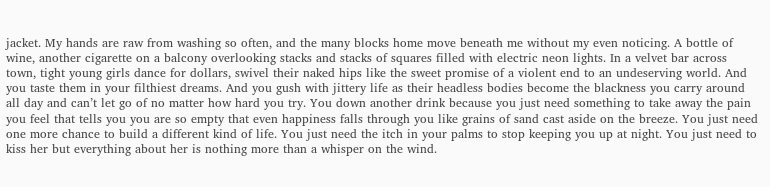jacket. My hands are raw from washing so often, and the many blocks home move beneath me without my even noticing. A bottle of wine, another cigarette on a balcony overlooking stacks and stacks of squares filled with electric neon lights. In a velvet bar across town, tight young girls dance for dollars, swivel their naked hips like the sweet promise of a violent end to an undeserving world. And you taste them in your filthiest dreams. And you gush with jittery life as their headless bodies become the blackness you carry around all day and can’t let go of no matter how hard you try. You down another drink because you just need something to take away the pain you feel that tells you you are so empty that even happiness falls through you like grains of sand cast aside on the breeze. You just need one more chance to build a different kind of life. You just need the itch in your palms to stop keeping you up at night. You just need to kiss her but everything about her is nothing more than a whisper on the wind.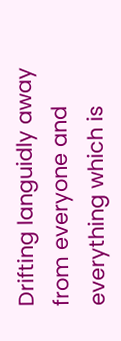Drifting languidly away from everyone and everything which is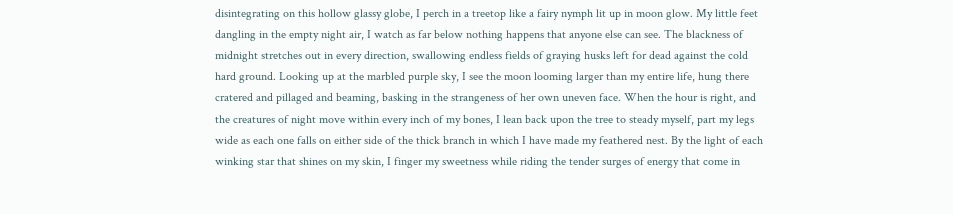disintegrating on this hollow glassy globe, I perch in a treetop like a fairy nymph lit up in moon glow. My little feet dangling in the empty night air, I watch as far below nothing happens that anyone else can see. The blackness of midnight stretches out in every direction, swallowing endless fields of graying husks left for dead against the cold hard ground. Looking up at the marbled purple sky, I see the moon looming larger than my entire life, hung there cratered and pillaged and beaming, basking in the strangeness of her own uneven face. When the hour is right, and the creatures of night move within every inch of my bones, I lean back upon the tree to steady myself, part my legs wide as each one falls on either side of the thick branch in which I have made my feathered nest. By the light of each winking star that shines on my skin, I finger my sweetness while riding the tender surges of energy that come in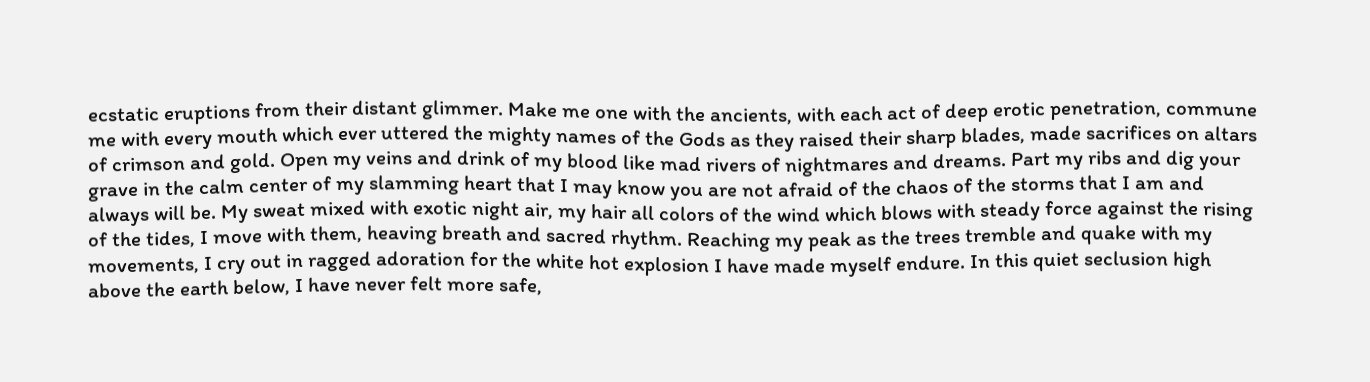ecstatic eruptions from their distant glimmer. Make me one with the ancients, with each act of deep erotic penetration, commune me with every mouth which ever uttered the mighty names of the Gods as they raised their sharp blades, made sacrifices on altars of crimson and gold. Open my veins and drink of my blood like mad rivers of nightmares and dreams. Part my ribs and dig your grave in the calm center of my slamming heart that I may know you are not afraid of the chaos of the storms that I am and always will be. My sweat mixed with exotic night air, my hair all colors of the wind which blows with steady force against the rising of the tides, I move with them, heaving breath and sacred rhythm. Reaching my peak as the trees tremble and quake with my movements, I cry out in ragged adoration for the white hot explosion I have made myself endure. In this quiet seclusion high above the earth below, I have never felt more safe,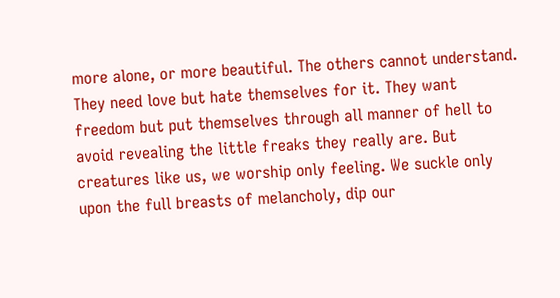more alone, or more beautiful. The others cannot understand. They need love but hate themselves for it. They want freedom but put themselves through all manner of hell to avoid revealing the little freaks they really are. But creatures like us, we worship only feeling. We suckle only upon the full breasts of melancholy, dip our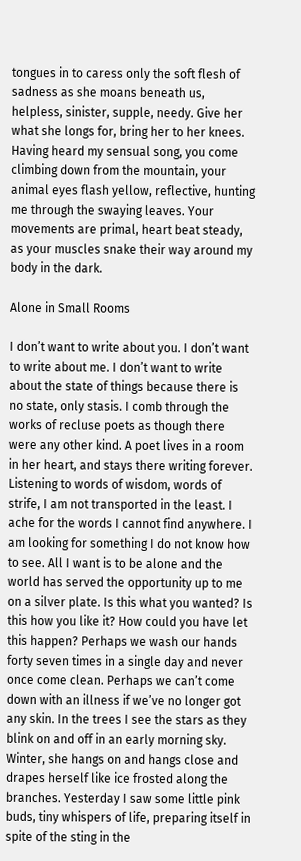tongues in to caress only the soft flesh of sadness as she moans beneath us, helpless, sinister, supple, needy. Give her what she longs for, bring her to her knees. Having heard my sensual song, you come climbing down from the mountain, your animal eyes flash yellow, reflective, hunting me through the swaying leaves. Your movements are primal, heart beat steady, as your muscles snake their way around my body in the dark.

Alone in Small Rooms

I don’t want to write about you. I don’t want to write about me. I don’t want to write about the state of things because there is no state, only stasis. I comb through the works of recluse poets as though there were any other kind. A poet lives in a room in her heart, and stays there writing forever. Listening to words of wisdom, words of strife, I am not transported in the least. I ache for the words I cannot find anywhere. I am looking for something I do not know how to see. All I want is to be alone and the world has served the opportunity up to me on a silver plate. Is this what you wanted? Is this how you like it? How could you have let this happen? Perhaps we wash our hands forty seven times in a single day and never once come clean. Perhaps we can’t come down with an illness if we’ve no longer got any skin. In the trees I see the stars as they blink on and off in an early morning sky. Winter, she hangs on and hangs close and drapes herself like ice frosted along the branches. Yesterday I saw some little pink buds, tiny whispers of life, preparing itself in spite of the sting in the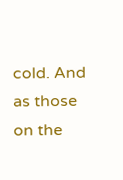cold. And as those on the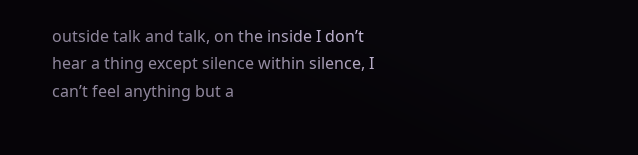outside talk and talk, on the inside I don’t hear a thing except silence within silence, I can’t feel anything but a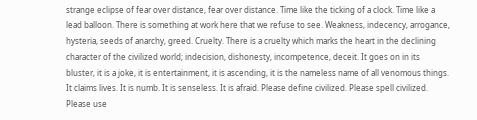strange eclipse of fear over distance, fear over distance. Time like the ticking of a clock. Time like a lead balloon. There is something at work here that we refuse to see. Weakness, indecency, arrogance, hysteria, seeds of anarchy, greed. Cruelty. There is a cruelty which marks the heart in the declining character of the civilized world; indecision, dishonesty, incompetence, deceit. It goes on in its bluster, it is a joke, it is entertainment, it is ascending, it is the nameless name of all venomous things. It claims lives. It is numb. It is senseless. It is afraid. Please define civilized. Please spell civilized. Please use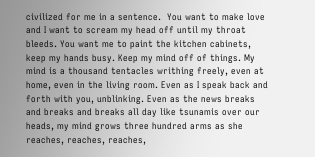civilized for me in a sentence.  You want to make love and I want to scream my head off until my throat bleeds. You want me to paint the kitchen cabinets, keep my hands busy. Keep my mind off of things. My mind is a thousand tentacles writhing freely, even at home, even in the living room. Even as I speak back and forth with you, unblinking. Even as the news breaks and breaks and breaks all day like tsunamis over our heads, my mind grows three hundred arms as she reaches, reaches, reaches,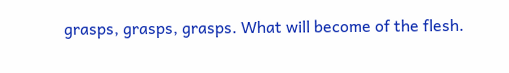grasps, grasps, grasps. What will become of the flesh.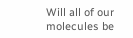Will all of our molecules be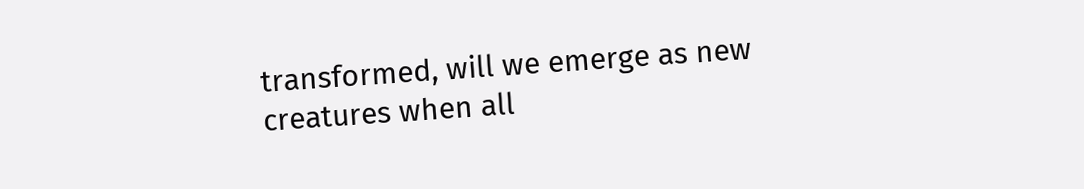transformed, will we emerge as new creatures when all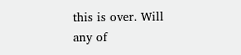this is over. Will any of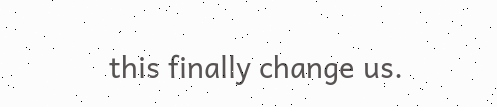this finally change us.